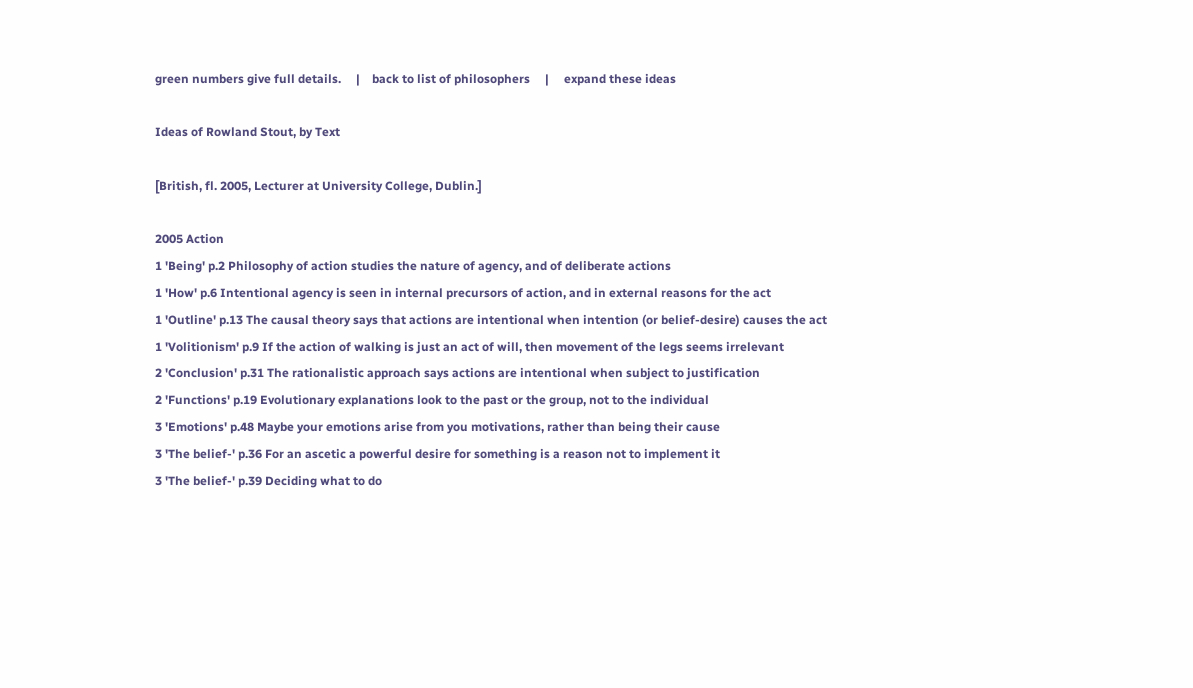green numbers give full details.     |    back to list of philosophers     |     expand these ideas

Ideas of Rowland Stout, by Text

[British, fl. 2005, Lecturer at University College, Dublin.]

2005 Action
1 'Being' p.2 Philosophy of action studies the nature of agency, and of deliberate actions
1 'How' p.6 Intentional agency is seen in internal precursors of action, and in external reasons for the act
1 'Outline' p.13 The causal theory says that actions are intentional when intention (or belief-desire) causes the act
1 'Volitionism' p.9 If the action of walking is just an act of will, then movement of the legs seems irrelevant
2 'Conclusion' p.31 The rationalistic approach says actions are intentional when subject to justification
2 'Functions' p.19 Evolutionary explanations look to the past or the group, not to the individual
3 'Emotions' p.48 Maybe your emotions arise from you motivations, rather than being their cause
3 'The belief-' p.36 For an ascetic a powerful desire for something is a reason not to implement it
3 'The belief-' p.39 Deciding what to do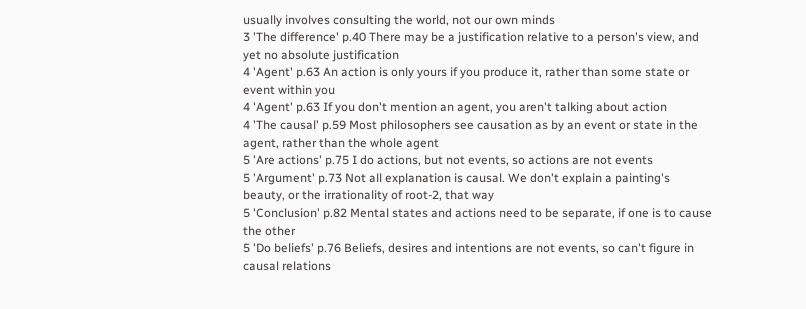usually involves consulting the world, not our own minds
3 'The difference' p.40 There may be a justification relative to a person's view, and yet no absolute justification
4 'Agent' p.63 An action is only yours if you produce it, rather than some state or event within you
4 'Agent' p.63 If you don't mention an agent, you aren't talking about action
4 'The causal' p.59 Most philosophers see causation as by an event or state in the agent, rather than the whole agent
5 'Are actions' p.75 I do actions, but not events, so actions are not events
5 'Argument' p.73 Not all explanation is causal. We don't explain a painting's beauty, or the irrationality of root-2, that way
5 'Conclusion' p.82 Mental states and actions need to be separate, if one is to cause the other
5 'Do beliefs' p.76 Beliefs, desires and intentions are not events, so can't figure in causal relations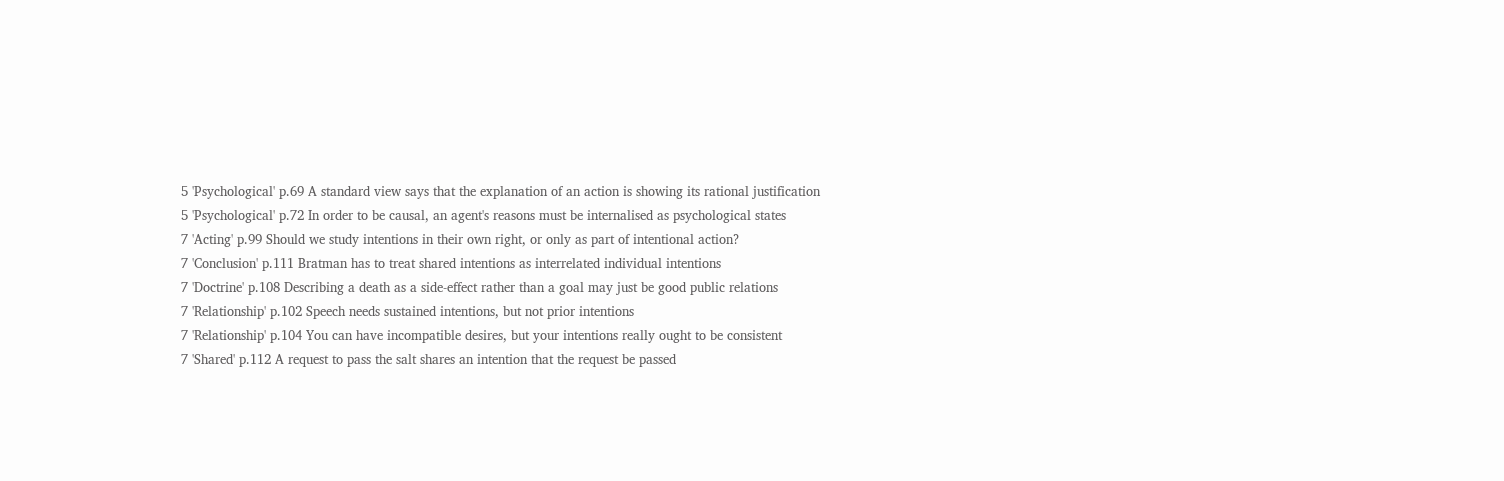5 'Psychological' p.69 A standard view says that the explanation of an action is showing its rational justification
5 'Psychological' p.72 In order to be causal, an agent's reasons must be internalised as psychological states
7 'Acting' p.99 Should we study intentions in their own right, or only as part of intentional action?
7 'Conclusion' p.111 Bratman has to treat shared intentions as interrelated individual intentions
7 'Doctrine' p.108 Describing a death as a side-effect rather than a goal may just be good public relations
7 'Relationship' p.102 Speech needs sustained intentions, but not prior intentions
7 'Relationship' p.104 You can have incompatible desires, but your intentions really ought to be consistent
7 'Shared' p.112 A request to pass the salt shares an intention that the request be passed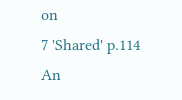on
7 'Shared' p.114 An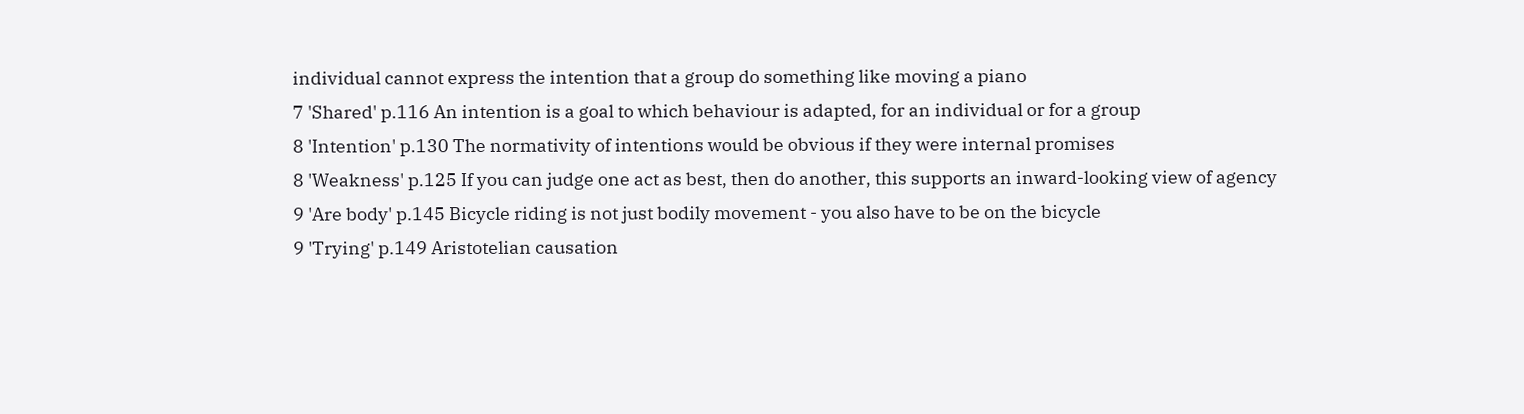individual cannot express the intention that a group do something like moving a piano
7 'Shared' p.116 An intention is a goal to which behaviour is adapted, for an individual or for a group
8 'Intention' p.130 The normativity of intentions would be obvious if they were internal promises
8 'Weakness' p.125 If you can judge one act as best, then do another, this supports an inward-looking view of agency
9 'Are body' p.145 Bicycle riding is not just bodily movement - you also have to be on the bicycle
9 'Trying' p.149 Aristotelian causation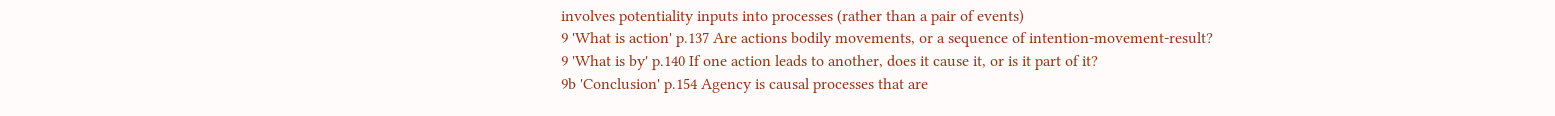involves potentiality inputs into processes (rather than a pair of events)
9 'What is action' p.137 Are actions bodily movements, or a sequence of intention-movement-result?
9 'What is by' p.140 If one action leads to another, does it cause it, or is it part of it?
9b 'Conclusion' p.154 Agency is causal processes that are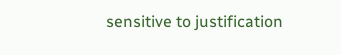sensitive to justification